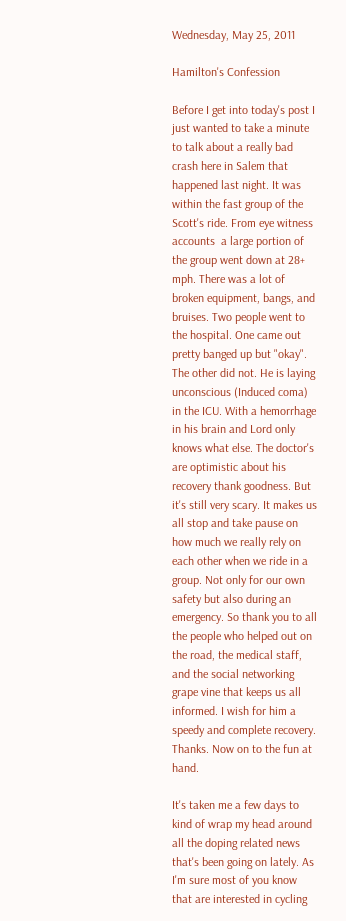Wednesday, May 25, 2011

Hamilton's Confession

Before I get into today's post I just wanted to take a minute to talk about a really bad crash here in Salem that happened last night. It was within the fast group of the Scott's ride. From eye witness accounts  a large portion of the group went down at 28+ mph. There was a lot of broken equipment, bangs, and bruises. Two people went to the hospital. One came out pretty banged up but "okay". The other did not. He is laying unconscious (Induced coma) in the ICU. With a hemorrhage in his brain and Lord only knows what else. The doctor's are optimistic about his recovery thank goodness. But it's still very scary. It makes us all stop and take pause on how much we really rely on each other when we ride in a group. Not only for our own safety but also during an emergency. So thank you to all the people who helped out on the road, the medical staff, and the social networking grape vine that keeps us all informed. I wish for him a speedy and complete recovery. Thanks. Now on to the fun at hand.

It's taken me a few days to kind of wrap my head around all the doping related news that's been going on lately. As I'm sure most of you know that are interested in cycling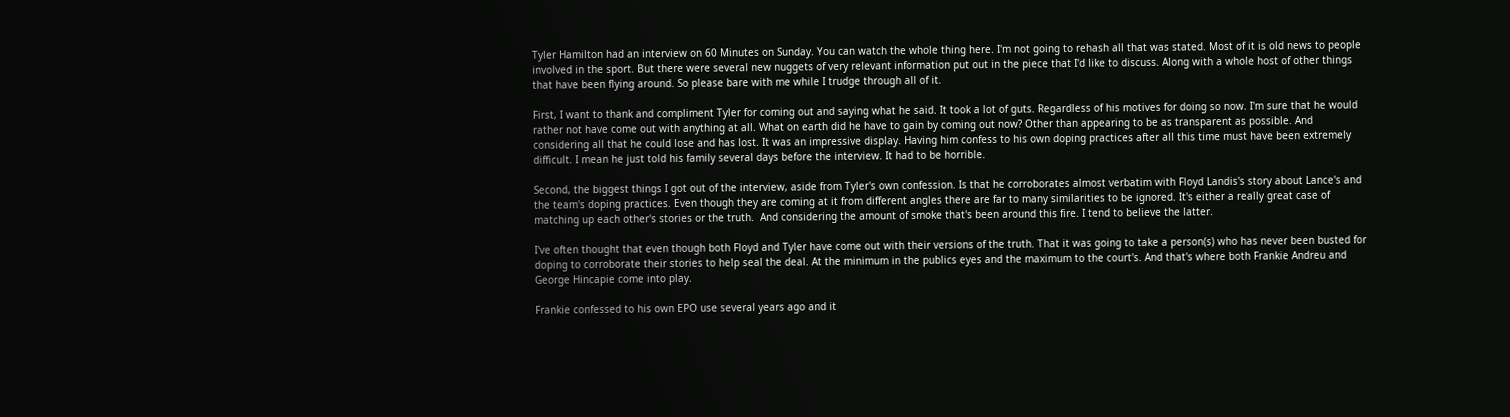Tyler Hamilton had an interview on 60 Minutes on Sunday. You can watch the whole thing here. I'm not going to rehash all that was stated. Most of it is old news to people involved in the sport. But there were several new nuggets of very relevant information put out in the piece that I'd like to discuss. Along with a whole host of other things that have been flying around. So please bare with me while I trudge through all of it.

First, I want to thank and compliment Tyler for coming out and saying what he said. It took a lot of guts. Regardless of his motives for doing so now. I'm sure that he would rather not have come out with anything at all. What on earth did he have to gain by coming out now? Other than appearing to be as transparent as possible. And considering all that he could lose and has lost. It was an impressive display. Having him confess to his own doping practices after all this time must have been extremely difficult. I mean he just told his family several days before the interview. It had to be horrible.

Second, the biggest things I got out of the interview, aside from Tyler's own confession. Is that he corroborates almost verbatim with Floyd Landis's story about Lance's and the team's doping practices. Even though they are coming at it from different angles there are far to many similarities to be ignored. It's either a really great case of matching up each other's stories or the truth.  And considering the amount of smoke that's been around this fire. I tend to believe the latter.

I've often thought that even though both Floyd and Tyler have come out with their versions of the truth. That it was going to take a person(s) who has never been busted for doping to corroborate their stories to help seal the deal. At the minimum in the publics eyes and the maximum to the court's. And that's where both Frankie Andreu and George Hincapie come into play.

Frankie confessed to his own EPO use several years ago and it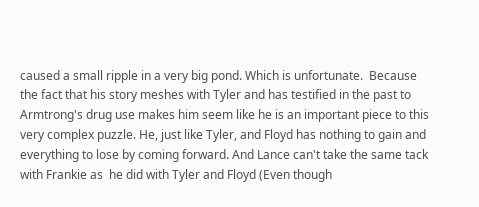caused a small ripple in a very big pond. Which is unfortunate.  Because the fact that his story meshes with Tyler and has testified in the past to Armtrong's drug use makes him seem like he is an important piece to this very complex puzzle. He, just like Tyler, and Floyd has nothing to gain and everything to lose by coming forward. And Lance can't take the same tack with Frankie as  he did with Tyler and Floyd (Even though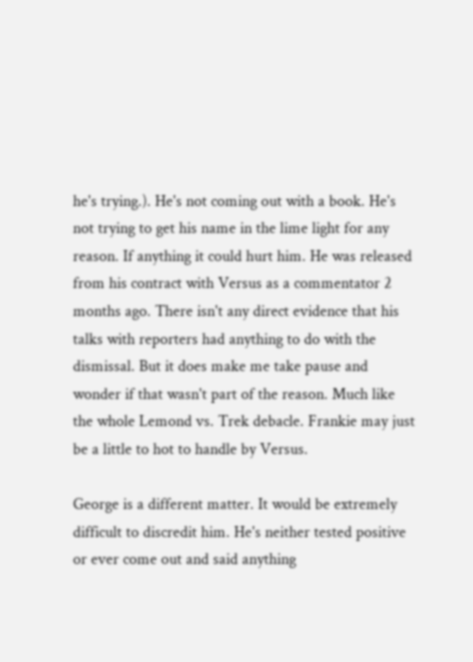he's trying.). He's not coming out with a book. He's not trying to get his name in the lime light for any reason. If anything it could hurt him. He was released from his contract with Versus as a commentator 2 months ago. There isn't any direct evidence that his talks with reporters had anything to do with the dismissal. But it does make me take pause and wonder if that wasn't part of the reason. Much like the whole Lemond vs. Trek debacle. Frankie may just be a little to hot to handle by Versus.

George is a different matter. It would be extremely difficult to discredit him. He's neither tested positive or ever come out and said anything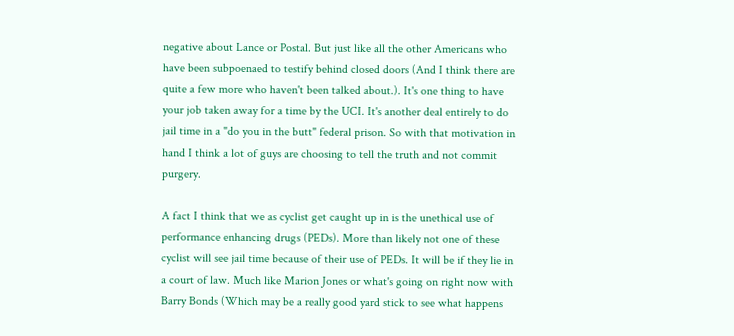negative about Lance or Postal. But just like all the other Americans who have been subpoenaed to testify behind closed doors (And I think there are quite a few more who haven't been talked about.). It's one thing to have your job taken away for a time by the UCI. It's another deal entirely to do jail time in a "do you in the butt" federal prison. So with that motivation in hand I think a lot of guys are choosing to tell the truth and not commit purgery.

A fact I think that we as cyclist get caught up in is the unethical use of performance enhancing drugs (PEDs). More than likely not one of these cyclist will see jail time because of their use of PEDs. It will be if they lie in a court of law. Much like Marion Jones or what's going on right now with Barry Bonds (Which may be a really good yard stick to see what happens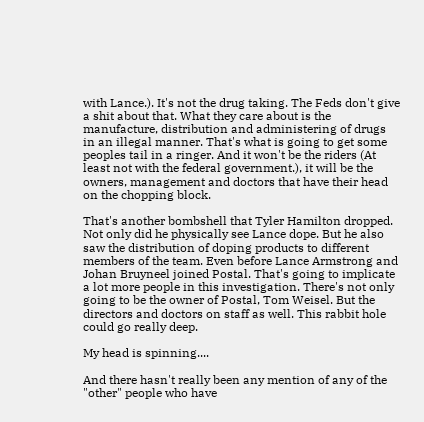with Lance.). It's not the drug taking. The Feds don't give a shit about that. What they care about is the manufacture, distribution and administering of drugs in an illegal manner. That's what is going to get some peoples tail in a ringer. And it won't be the riders (At least not with the federal government.), it will be the owners, management and doctors that have their head on the chopping block.

That's another bombshell that Tyler Hamilton dropped. Not only did he physically see Lance dope. But he also saw the distribution of doping products to different members of the team. Even before Lance Armstrong and Johan Bruyneel joined Postal. That's going to implicate a lot more people in this investigation. There's not only going to be the owner of Postal, Tom Weisel. But the directors and doctors on staff as well. This rabbit hole could go really deep.

My head is spinning....

And there hasn't really been any mention of any of the "other" people who have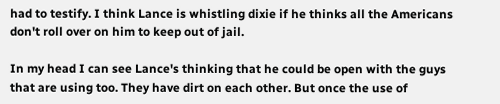had to testify. I think Lance is whistling dixie if he thinks all the Americans don't roll over on him to keep out of jail.

In my head I can see Lance's thinking that he could be open with the guys that are using too. They have dirt on each other. But once the use of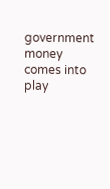government money comes into play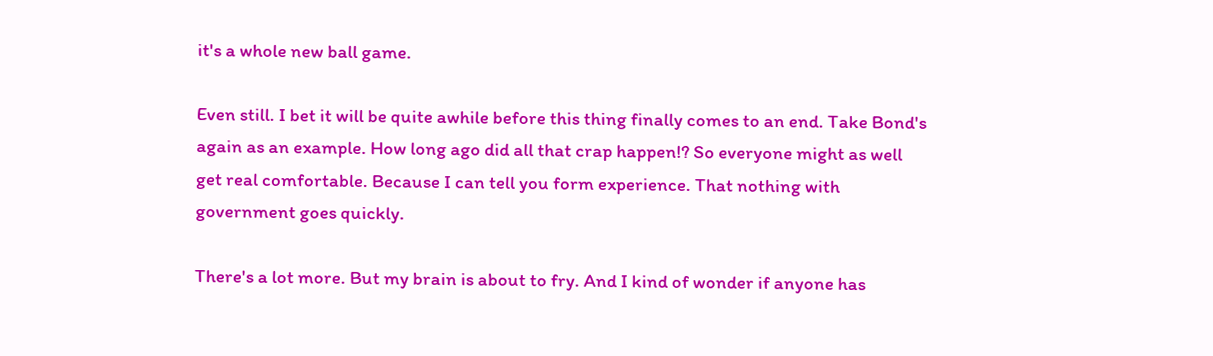it's a whole new ball game.

Even still. I bet it will be quite awhile before this thing finally comes to an end. Take Bond's again as an example. How long ago did all that crap happen!? So everyone might as well get real comfortable. Because I can tell you form experience. That nothing with government goes quickly.

There's a lot more. But my brain is about to fry. And I kind of wonder if anyone has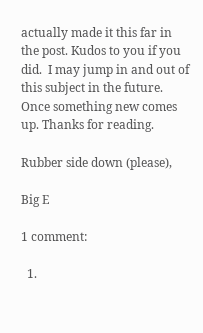actually made it this far in the post. Kudos to you if you did.  I may jump in and out of this subject in the future. Once something new comes up. Thanks for reading.

Rubber side down (please),

Big E

1 comment:

  1.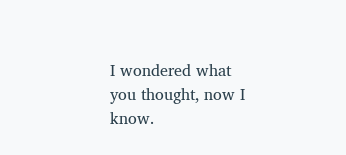I wondered what you thought, now I know.